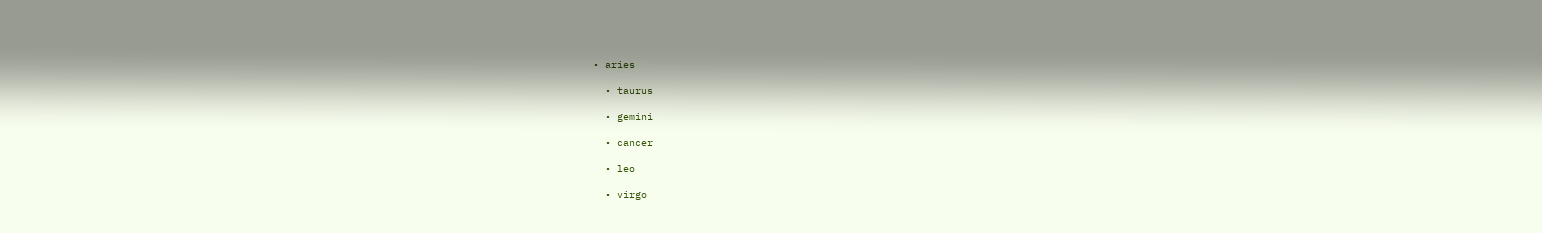• aries

  • taurus

  • gemini

  • cancer

  • leo

  • virgo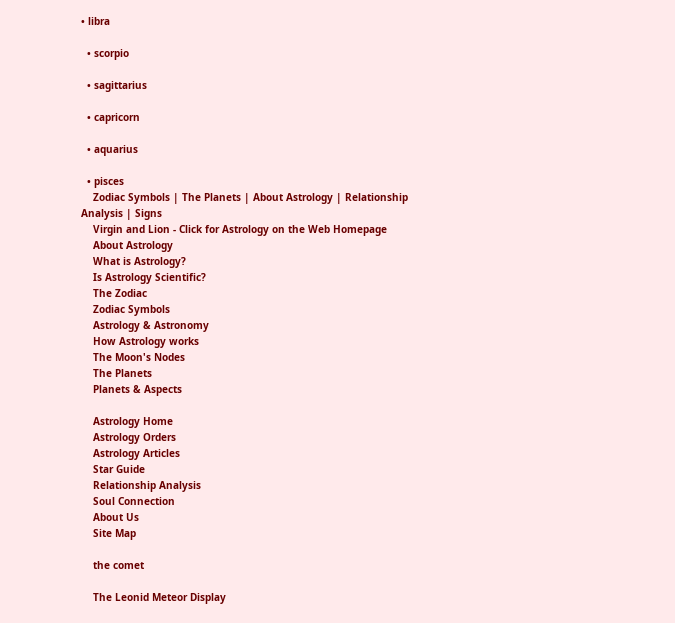• libra

  • scorpio

  • sagittarius

  • capricorn

  • aquarius

  • pisces
    Zodiac Symbols | The Planets | About Astrology | Relationship Analysis | Signs
    Virgin and Lion - Click for Astrology on the Web Homepage
    About Astrology
    What is Astrology?
    Is Astrology Scientific?
    The Zodiac
    Zodiac Symbols
    Astrology & Astronomy
    How Astrology works
    The Moon's Nodes
    The Planets
    Planets & Aspects

    Astrology Home
    Astrology Orders
    Astrology Articles
    Star Guide
    Relationship Analysis
    Soul Connection
    About Us
    Site Map

    the comet

    The Leonid Meteor Display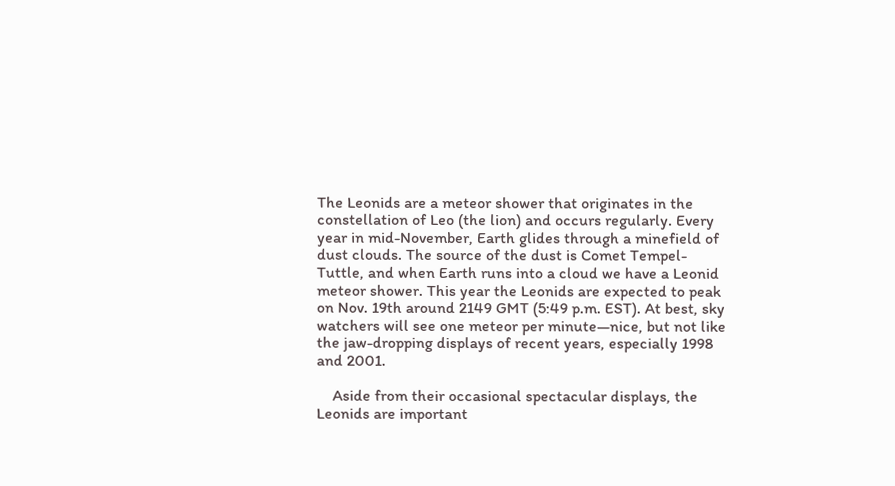The Leonids are a meteor shower that originates in the constellation of Leo (the lion) and occurs regularly. Every year in mid-November, Earth glides through a minefield of dust clouds. The source of the dust is Comet Tempel-Tuttle, and when Earth runs into a cloud we have a Leonid meteor shower. This year the Leonids are expected to peak on Nov. 19th around 2149 GMT (5:49 p.m. EST). At best, sky watchers will see one meteor per minute—nice, but not like the jaw-dropping displays of recent years, especially 1998 and 2001.

    Aside from their occasional spectacular displays, the Leonids are important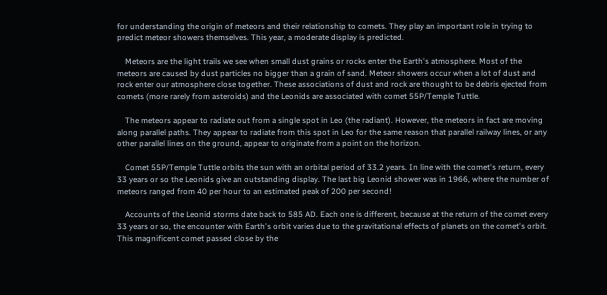for understanding the origin of meteors and their relationship to comets. They play an important role in trying to predict meteor showers themselves. This year, a moderate display is predicted.

    Meteors are the light trails we see when small dust grains or rocks enter the Earth's atmosphere. Most of the meteors are caused by dust particles no bigger than a grain of sand. Meteor showers occur when a lot of dust and rock enter our atmosphere close together. These associations of dust and rock are thought to be debris ejected from comets (more rarely from asteroids) and the Leonids are associated with comet 55P/Temple Tuttle.

    The meteors appear to radiate out from a single spot in Leo (the radiant). However, the meteors in fact are moving along parallel paths. They appear to radiate from this spot in Leo for the same reason that parallel railway lines, or any other parallel lines on the ground, appear to originate from a point on the horizon.

    Comet 55P/Temple Tuttle orbits the sun with an orbital period of 33.2 years. In line with the comet's return, every 33 years or so the Leonids give an outstanding display. The last big Leonid shower was in 1966, where the number of meteors ranged from 40 per hour to an estimated peak of 200 per second!

    Accounts of the Leonid storms date back to 585 AD. Each one is different, because at the return of the comet every 33 years or so, the encounter with Earth's orbit varies due to the gravitational effects of planets on the comet's orbit. This magnificent comet passed close by the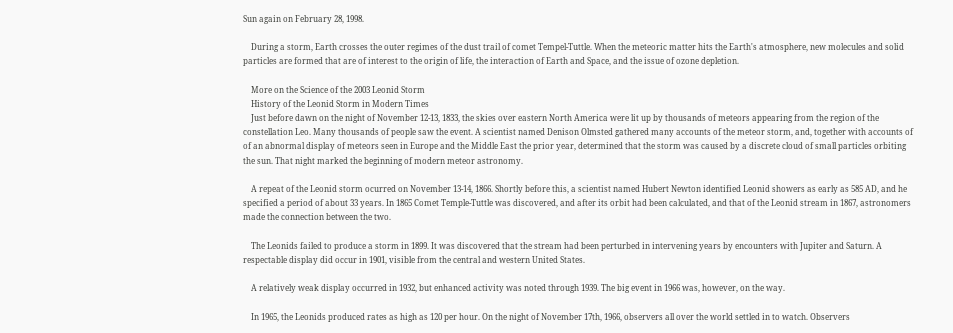Sun again on February 28, 1998.

    During a storm, Earth crosses the outer regimes of the dust trail of comet Tempel-Tuttle. When the meteoric matter hits the Earth's atmosphere, new molecules and solid particles are formed that are of interest to the origin of life, the interaction of Earth and Space, and the issue of ozone depletion.

    More on the Science of the 2003 Leonid Storm
    History of the Leonid Storm in Modern Times
    Just before dawn on the night of November 12-13, 1833, the skies over eastern North America were lit up by thousands of meteors appearing from the region of the constellation Leo. Many thousands of people saw the event. A scientist named Denison Olmsted gathered many accounts of the meteor storm, and, together with accounts of of an abnormal display of meteors seen in Europe and the Middle East the prior year, determined that the storm was caused by a discrete cloud of small particles orbiting the sun. That night marked the beginning of modern meteor astronomy.

    A repeat of the Leonid storm ocurred on November 13-14, 1866. Shortly before this, a scientist named Hubert Newton identified Leonid showers as early as 585 AD, and he specified a period of about 33 years. In 1865 Comet Temple-Tuttle was discovered, and after its orbit had been calculated, and that of the Leonid stream in 1867, astronomers made the connection between the two.

    The Leonids failed to produce a storm in 1899. It was discovered that the stream had been perturbed in intervening years by encounters with Jupiter and Saturn. A respectable display did occur in 1901, visible from the central and western United States.

    A relatively weak display occurred in 1932, but enhanced activity was noted through 1939. The big event in 1966 was, however, on the way.

    In 1965, the Leonids produced rates as high as 120 per hour. On the night of November 17th, 1966, observers all over the world settled in to watch. Observers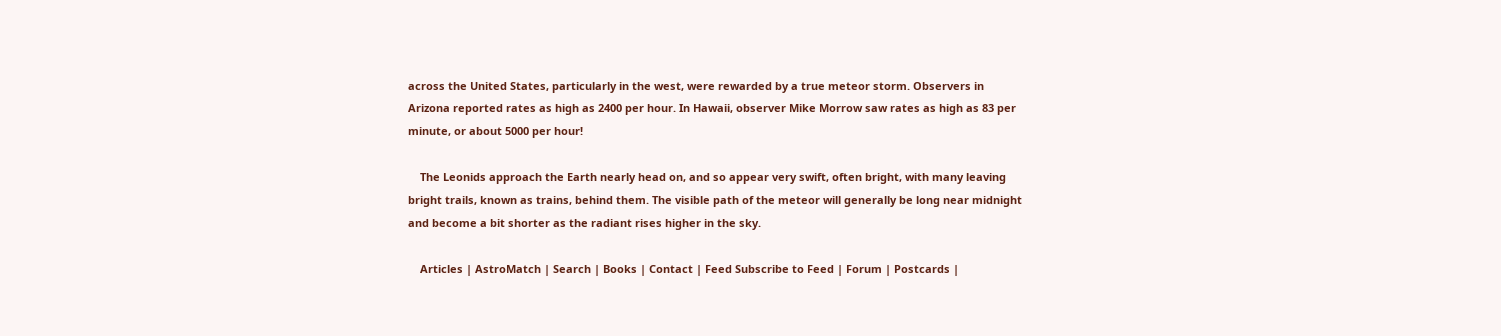across the United States, particularly in the west, were rewarded by a true meteor storm. Observers in Arizona reported rates as high as 2400 per hour. In Hawaii, observer Mike Morrow saw rates as high as 83 per minute, or about 5000 per hour!

    The Leonids approach the Earth nearly head on, and so appear very swift, often bright, with many leaving bright trails, known as trains, behind them. The visible path of the meteor will generally be long near midnight and become a bit shorter as the radiant rises higher in the sky.

    Articles | AstroMatch | Search | Books | Contact | Feed Subscribe to Feed | Forum | Postcards |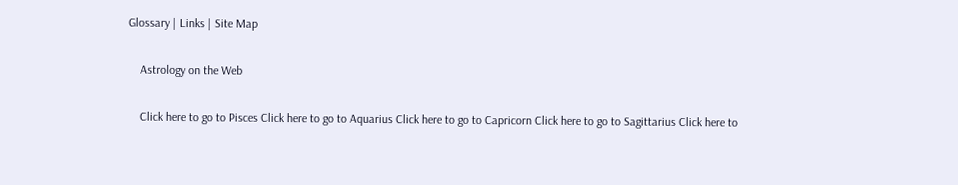Glossary | Links | Site Map

    Astrology on the Web

    Click here to go to Pisces Click here to go to Aquarius Click here to go to Capricorn Click here to go to Sagittarius Click here to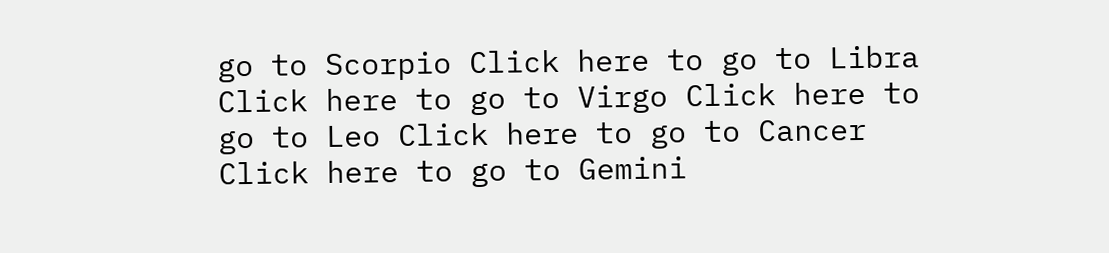go to Scorpio Click here to go to Libra Click here to go to Virgo Click here to go to Leo Click here to go to Cancer Click here to go to Gemini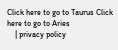Click here to go to Taurus Click here to go to Aries
    | privacy policy